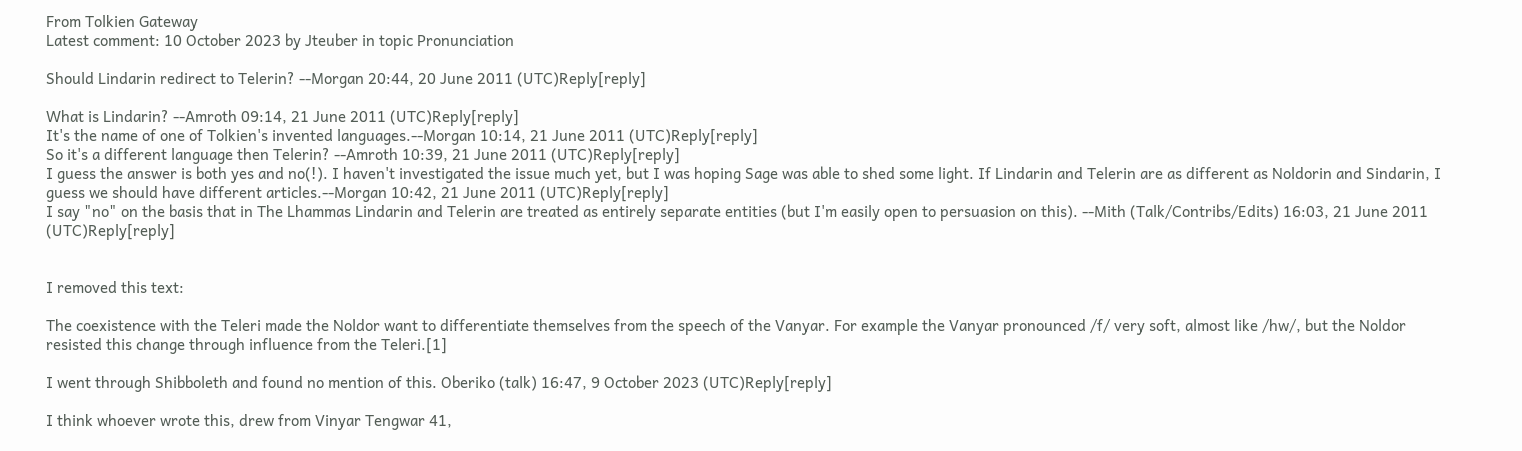From Tolkien Gateway
Latest comment: 10 October 2023 by Jteuber in topic Pronunciation

Should Lindarin redirect to Telerin? --Morgan 20:44, 20 June 2011 (UTC)Reply[reply]

What is Lindarin? --Amroth 09:14, 21 June 2011 (UTC)Reply[reply]
It's the name of one of Tolkien's invented languages.--Morgan 10:14, 21 June 2011 (UTC)Reply[reply]
So it's a different language then Telerin? --Amroth 10:39, 21 June 2011 (UTC)Reply[reply]
I guess the answer is both yes and no(!). I haven't investigated the issue much yet, but I was hoping Sage was able to shed some light. If Lindarin and Telerin are as different as Noldorin and Sindarin, I guess we should have different articles.--Morgan 10:42, 21 June 2011 (UTC)Reply[reply]
I say "no" on the basis that in The Lhammas Lindarin and Telerin are treated as entirely separate entities (but I'm easily open to persuasion on this). --Mith (Talk/Contribs/Edits) 16:03, 21 June 2011 (UTC)Reply[reply]


I removed this text:

The coexistence with the Teleri made the Noldor want to differentiate themselves from the speech of the Vanyar. For example the Vanyar pronounced /f/ very soft, almost like /hw/, but the Noldor resisted this change through influence from the Teleri.[1]

I went through Shibboleth and found no mention of this. Oberiko (talk) 16:47, 9 October 2023 (UTC)Reply[reply]

I think whoever wrote this, drew from Vinyar Tengwar 41,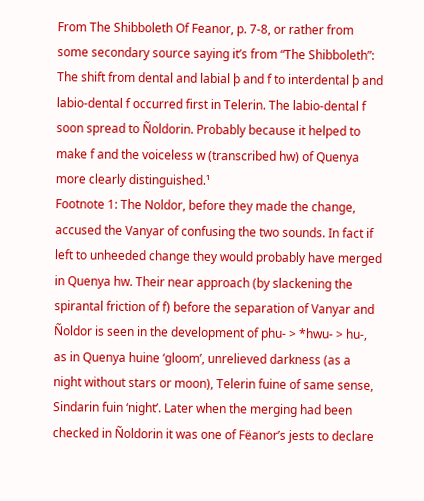From The Shibboleth Of Feanor, p. 7-8, or rather from some secondary source saying it’s from “The Shibboleth”:
The shift from dental and labial þ and f to interdental þ and labio-dental f occurred first in Telerin. The labio-dental f soon spread to Ñoldorin. Probably because it helped to make f and the voiceless w (transcribed hw) of Quenya more clearly distinguished.¹
Footnote 1: The Noldor, before they made the change, accused the Vanyar of confusing the two sounds. In fact if left to unheeded change they would probably have merged in Quenya hw. Their near approach (by slackening the spirantal friction of f) before the separation of Vanyar and Ñoldor is seen in the development of phu- > *hwu- > hu-, as in Quenya huine ‘gloom’, unrelieved darkness (as a night without stars or moon), Telerin fuine of same sense, Sindarin fuin ‘night’. Later when the merging had been checked in Ñoldorin it was one of Fëanor’s jests to declare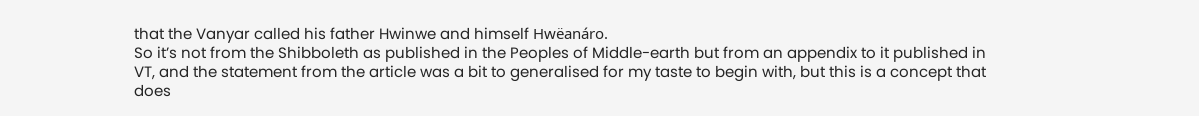that the Vanyar called his father Hwinwe and himself Hwëanáro.
So it’s not from the Shibboleth as published in the Peoples of Middle-earth but from an appendix to it published in VT, and the statement from the article was a bit to generalised for my taste to begin with, but this is a concept that does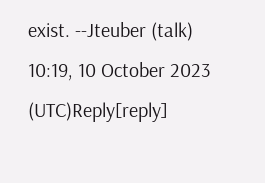exist. --Jteuber (talk) 10:19, 10 October 2023 (UTC)Reply[reply]